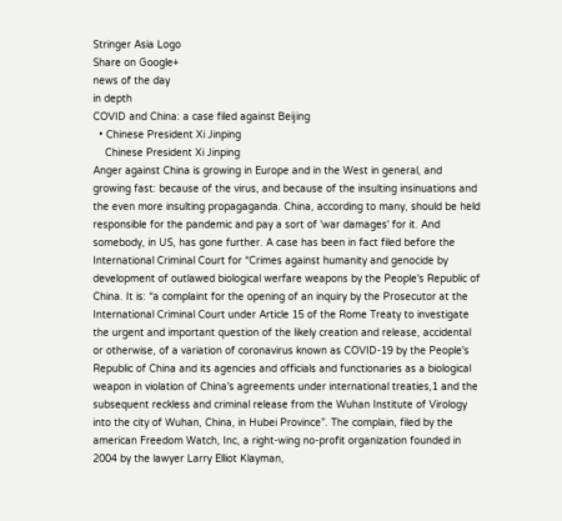Stringer Asia Logo
Share on Google+
news of the day
in depth
COVID and China: a case filed against Beijing
  • Chinese President Xi Jinping
    Chinese President Xi Jinping
Anger against China is growing in Europe and in the West in general, and growing fast: because of the virus, and because of the insulting insinuations and the even more insulting propagaganda. China, according to many, should be held responsible for the pandemic and pay a sort of 'war damages' for it. And somebody, in US, has gone further. A case has been in fact filed before the International Criminal Court for “Crimes against humanity and genocide by development of outlawed biological werfare weapons by the People's Republic of China. It is: “a complaint for the opening of an inquiry by the Prosecutor at the International Criminal Court under Article 15 of the Rome Treaty to investigate the urgent and important question of the likely creation and release, accidental or otherwise, of a variation of coronavirus known as COVID-19 by the People's Republic of China and its agencies and officials and functionaries as a biological weapon in violation of China's agreements under international treaties,1 and the subsequent reckless and criminal release from the Wuhan Institute of Virology into the city of Wuhan, China, in Hubei Province”. The complain, filed by the american Freedom Watch, Inc, a right-wing no-profit organization founded in 2004 by the lawyer Larry Elliot Klayman,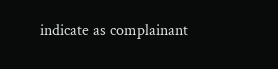indicate as complainant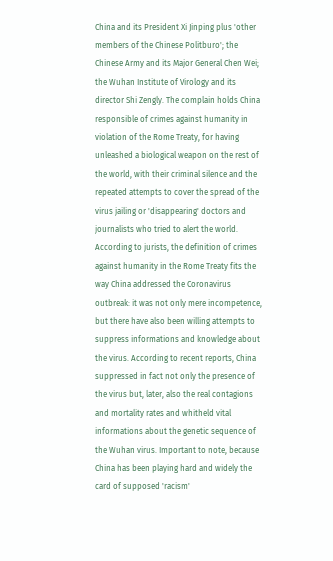China and its President Xi Jinping plus 'other members of the Chinese Politburo'; the Chinese Army and its Major General Chen Wei; the Wuhan Institute of Virology and its director Shi Zengly. The complain holds China responsible of crimes against humanity in violation of the Rome Treaty, for having unleashed a biological weapon on the rest of the world, with their criminal silence and the repeated attempts to cover the spread of the virus jailing or 'disappearing' doctors and journalists who tried to alert the world. According to jurists, the definition of crimes against humanity in the Rome Treaty fits the way China addressed the Coronavirus outbreak: it was not only mere incompetence, but there have also been willing attempts to suppress informations and knowledge about the virus. According to recent reports, China suppressed in fact not only the presence of the virus but, later, also the real contagions and mortality rates and whitheld vital informations about the genetic sequence of the Wuhan virus. Important to note, because China has been playing hard and widely the card of supposed 'racism'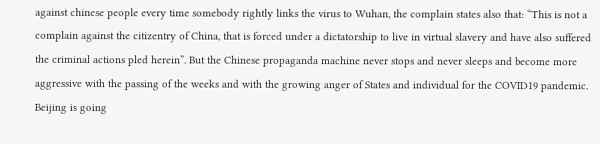against chinese people every time somebody rightly links the virus to Wuhan, the complain states also that: “This is not a complain against the citizentry of China, that is forced under a dictatorship to live in virtual slavery and have also suffered the criminal actions pled herein”. But the Chinese propaganda machine never stops and never sleeps and become more aggressive with the passing of the weeks and with the growing anger of States and individual for the COVID19 pandemic. Beijing is going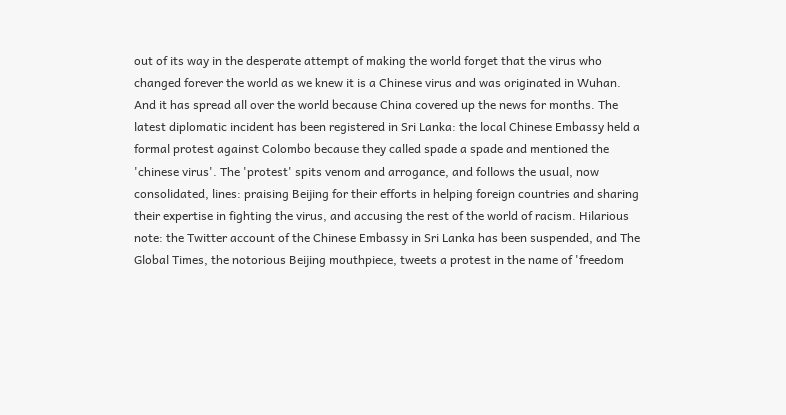out of its way in the desperate attempt of making the world forget that the virus who changed forever the world as we knew it is a Chinese virus and was originated in Wuhan. And it has spread all over the world because China covered up the news for months. The latest diplomatic incident has been registered in Sri Lanka: the local Chinese Embassy held a formal protest against Colombo because they called spade a spade and mentioned the 'chinese virus'. The 'protest' spits venom and arrogance, and follows the usual, now consolidated, lines: praising Beijing for their efforts in helping foreign countries and sharing their expertise in fighting the virus, and accusing the rest of the world of racism. Hilarious note: the Twitter account of the Chinese Embassy in Sri Lanka has been suspended, and The Global Times, the notorious Beijing mouthpiece, tweets a protest in the name of 'freedom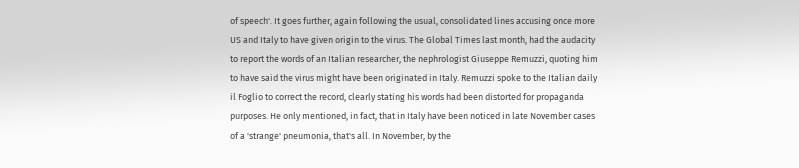of speech'. It goes further, again following the usual, consolidated lines accusing once more US and Italy to have given origin to the virus. The Global Times last month, had the audacity to report the words of an Italian researcher, the nephrologist Giuseppe Remuzzi, quoting him to have said the virus might have been originated in Italy. Remuzzi spoke to the Italian daily il Foglio to correct the record, clearly stating his words had been distorted for propaganda purposes. He only mentioned, in fact, that in Italy have been noticed in late November cases of a 'strange' pneumonia, that's all. In November, by the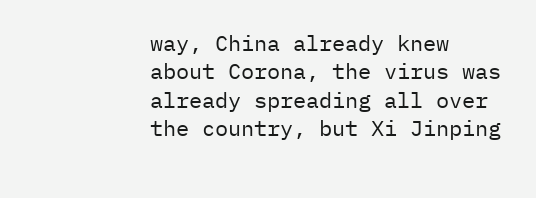way, China already knew about Corona, the virus was already spreading all over the country, but Xi Jinping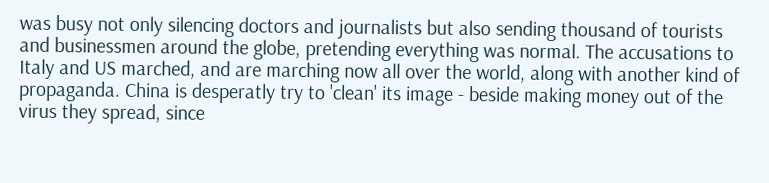was busy not only silencing doctors and journalists but also sending thousand of tourists and businessmen around the globe, pretending everything was normal. The accusations to Italy and US marched, and are marching now all over the world, along with another kind of propaganda. China is desperatly try to 'clean' its image - beside making money out of the virus they spread, since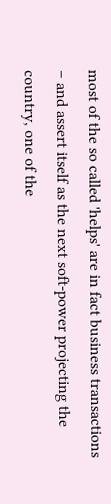most of the so called 'helps' are in fact business transactions – and assert itself as the next soft-power projecting the country, one of the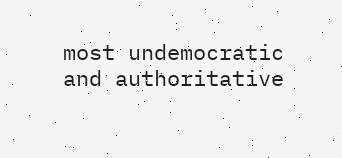most undemocratic and authoritative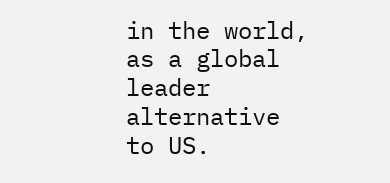in the world, as a global leader alternative to US.